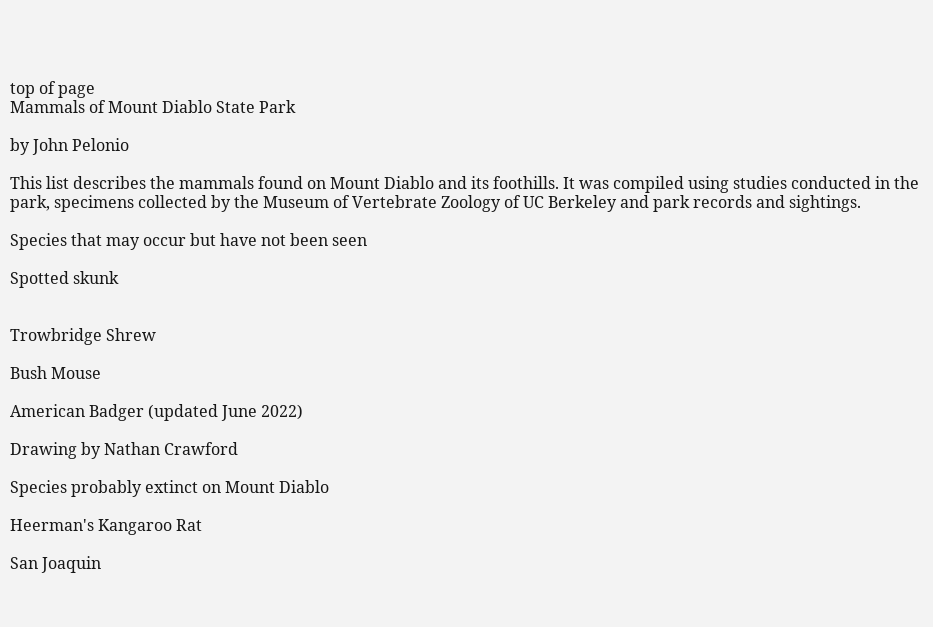top of page
Mammals of Mount Diablo State Park

by John Pelonio

This list describes the mammals found on Mount Diablo and its foothills. It was compiled using studies conducted in the park, specimens collected by the Museum of Vertebrate Zoology of UC Berkeley and park records and sightings.

Species that may occur but have not been seen

Spotted skunk


Trowbridge Shrew

Bush Mouse

American Badger (updated June 2022)

Drawing by Nathan Crawford

Species probably extinct on Mount Diablo

Heerman's Kangaroo Rat

San Joaquin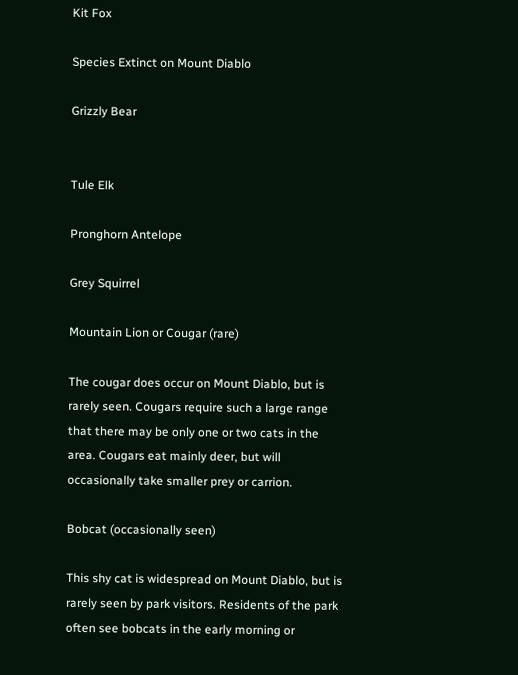Kit Fox

Species Extinct on Mount Diablo

Grizzly Bear


Tule Elk

Pronghorn Antelope

Grey Squirrel

Mountain Lion or Cougar (rare)

The cougar does occur on Mount Diablo, but is rarely seen. Cougars require such a large range that there may be only one or two cats in the area. Cougars eat mainly deer, but will occasionally take smaller prey or carrion.

Bobcat (occasionally seen)

This shy cat is widespread on Mount Diablo, but is rarely seen by park visitors. Residents of the park often see bobcats in the early morning or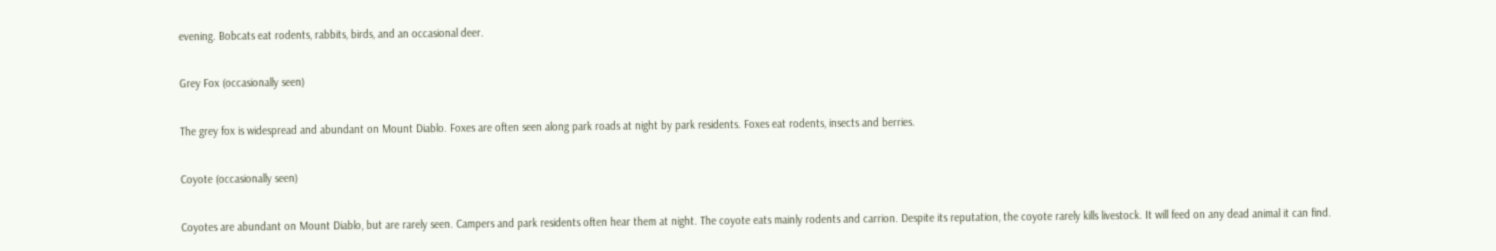evening. Bobcats eat rodents, rabbits, birds, and an occasional deer.

Grey Fox (occasionally seen)

The grey fox is widespread and abundant on Mount Diablo. Foxes are often seen along park roads at night by park residents. Foxes eat rodents, insects and berries.

Coyote (occasionally seen)

Coyotes are abundant on Mount Diablo, but are rarely seen. Campers and park residents often hear them at night. The coyote eats mainly rodents and carrion. Despite its reputation, the coyote rarely kills livestock. It will feed on any dead animal it can find.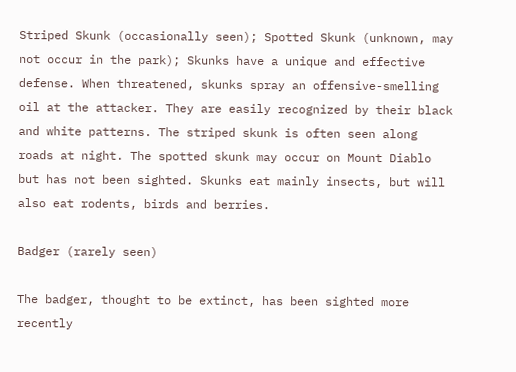Striped Skunk (occasionally seen); Spotted Skunk (unknown, may not occur in the park); Skunks have a unique and effective defense. When threatened, skunks spray an offensive-smelling oil at the attacker. They are easily recognized by their black and white patterns. The striped skunk is often seen along roads at night. The spotted skunk may occur on Mount Diablo but has not been sighted. Skunks eat mainly insects, but will also eat rodents, birds and berries.

Badger (rarely seen)

The badger, thought to be extinct, has been sighted more recently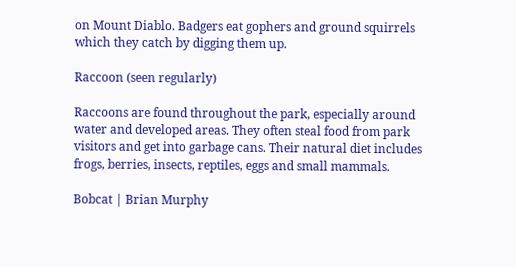on Mount Diablo. Badgers eat gophers and ground squirrels which they catch by digging them up.

Raccoon (seen regularly)

Raccoons are found throughout the park, especially around water and developed areas. They often steal food from park visitors and get into garbage cans. Their natural diet includes frogs, berries, insects, reptiles, eggs and small mammals.

Bobcat | Brian Murphy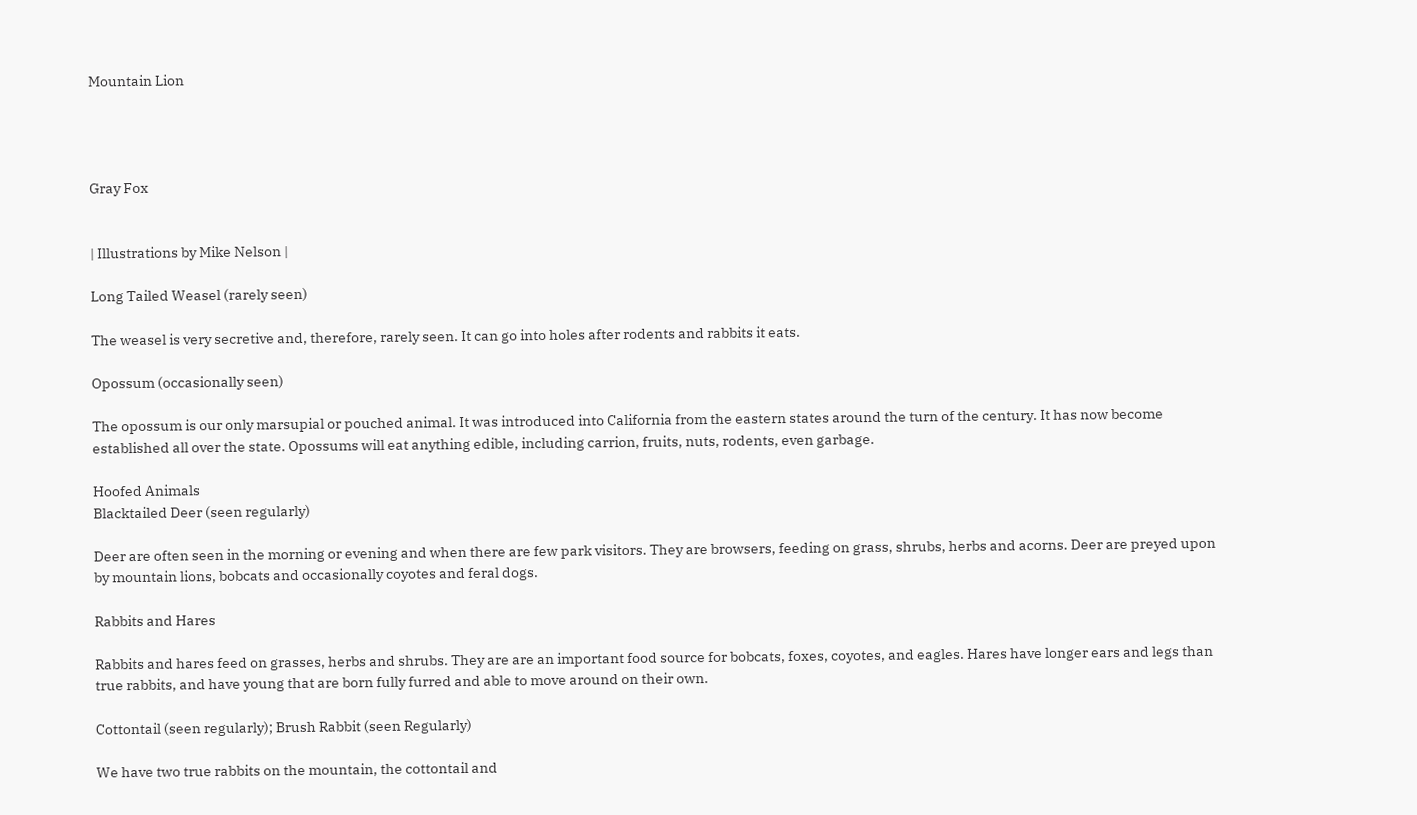Mountain Lion




Gray Fox


| Illustrations by Mike Nelson |

Long Tailed Weasel (rarely seen)

The weasel is very secretive and, therefore, rarely seen. It can go into holes after rodents and rabbits it eats.

Opossum (occasionally seen)

The opossum is our only marsupial or pouched animal. It was introduced into California from the eastern states around the turn of the century. It has now become established all over the state. Opossums will eat anything edible, including carrion, fruits, nuts, rodents, even garbage.

Hoofed Animals
Blacktailed Deer (seen regularly)

Deer are often seen in the morning or evening and when there are few park visitors. They are browsers, feeding on grass, shrubs, herbs and acorns. Deer are preyed upon by mountain lions, bobcats and occasionally coyotes and feral dogs.

Rabbits and Hares

Rabbits and hares feed on grasses, herbs and shrubs. They are are an important food source for bobcats, foxes, coyotes, and eagles. Hares have longer ears and legs than true rabbits, and have young that are born fully furred and able to move around on their own.

Cottontail (seen regularly); Brush Rabbit (seen Regularly)

We have two true rabbits on the mountain, the cottontail and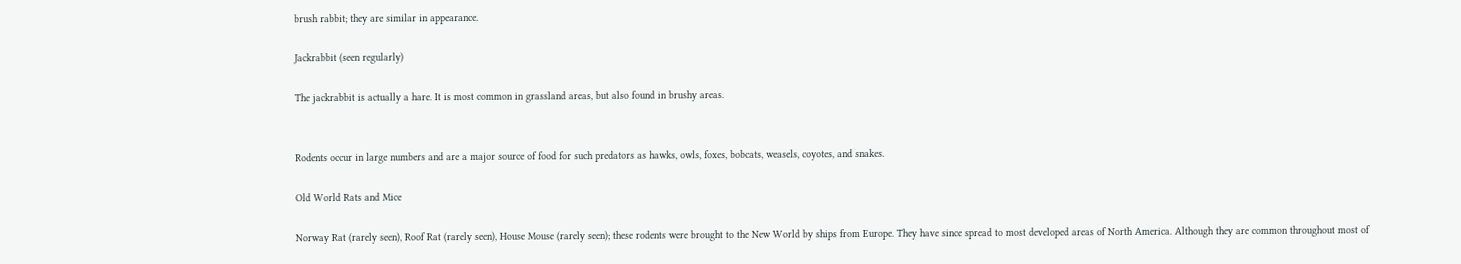brush rabbit; they are similar in appearance.

Jackrabbit (seen regularly)

The jackrabbit is actually a hare. It is most common in grassland areas, but also found in brushy areas.


Rodents occur in large numbers and are a major source of food for such predators as hawks, owls, foxes, bobcats, weasels, coyotes, and snakes.

Old World Rats and Mice

Norway Rat (rarely seen), Roof Rat (rarely seen), House Mouse (rarely seen); these rodents were brought to the New World by ships from Europe. They have since spread to most developed areas of North America. Although they are common throughout most of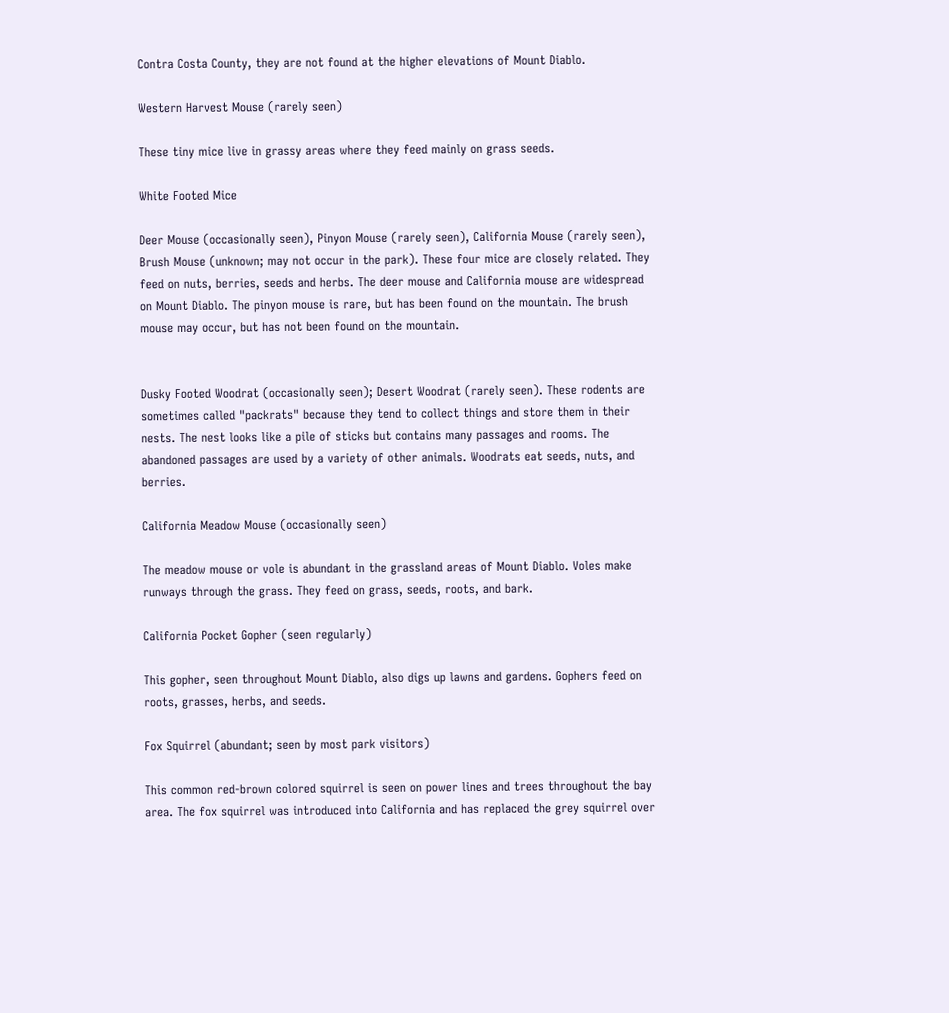Contra Costa County, they are not found at the higher elevations of Mount Diablo.

Western Harvest Mouse (rarely seen)

These tiny mice live in grassy areas where they feed mainly on grass seeds.

White Footed Mice

Deer Mouse (occasionally seen), Pinyon Mouse (rarely seen), California Mouse (rarely seen), Brush Mouse (unknown; may not occur in the park). These four mice are closely related. They feed on nuts, berries, seeds and herbs. The deer mouse and California mouse are widespread on Mount Diablo. The pinyon mouse is rare, but has been found on the mountain. The brush mouse may occur, but has not been found on the mountain.


Dusky Footed Woodrat (occasionally seen); Desert Woodrat (rarely seen). These rodents are sometimes called "packrats" because they tend to collect things and store them in their nests. The nest looks like a pile of sticks but contains many passages and rooms. The abandoned passages are used by a variety of other animals. Woodrats eat seeds, nuts, and berries.

California Meadow Mouse (occasionally seen)

The meadow mouse or vole is abundant in the grassland areas of Mount Diablo. Voles make runways through the grass. They feed on grass, seeds, roots, and bark.

California Pocket Gopher (seen regularly)

This gopher, seen throughout Mount Diablo, also digs up lawns and gardens. Gophers feed on roots, grasses, herbs, and seeds.

Fox Squirrel (abundant; seen by most park visitors)

This common red-brown colored squirrel is seen on power lines and trees throughout the bay area. The fox squirrel was introduced into California and has replaced the grey squirrel over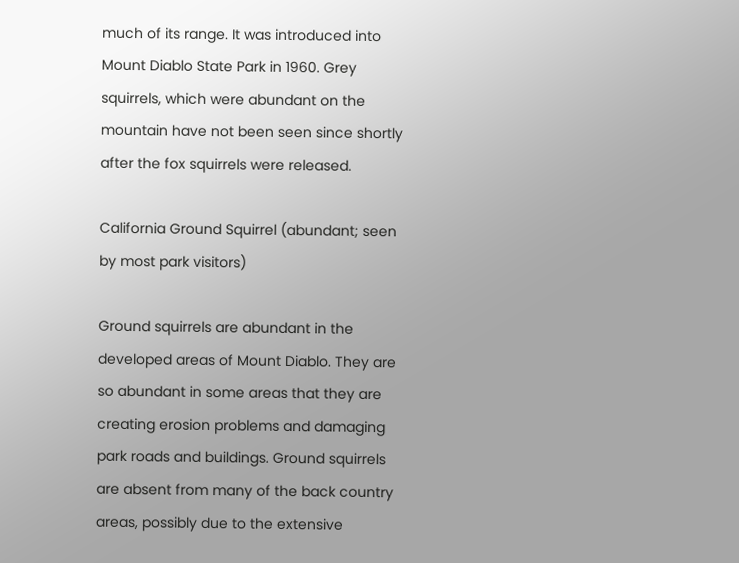much of its range. It was introduced into Mount Diablo State Park in 1960. Grey squirrels, which were abundant on the mountain have not been seen since shortly after the fox squirrels were released.

California Ground Squirrel (abundant; seen by most park visitors)

Ground squirrels are abundant in the developed areas of Mount Diablo. They are so abundant in some areas that they are creating erosion problems and damaging park roads and buildings. Ground squirrels are absent from many of the back country areas, possibly due to the extensive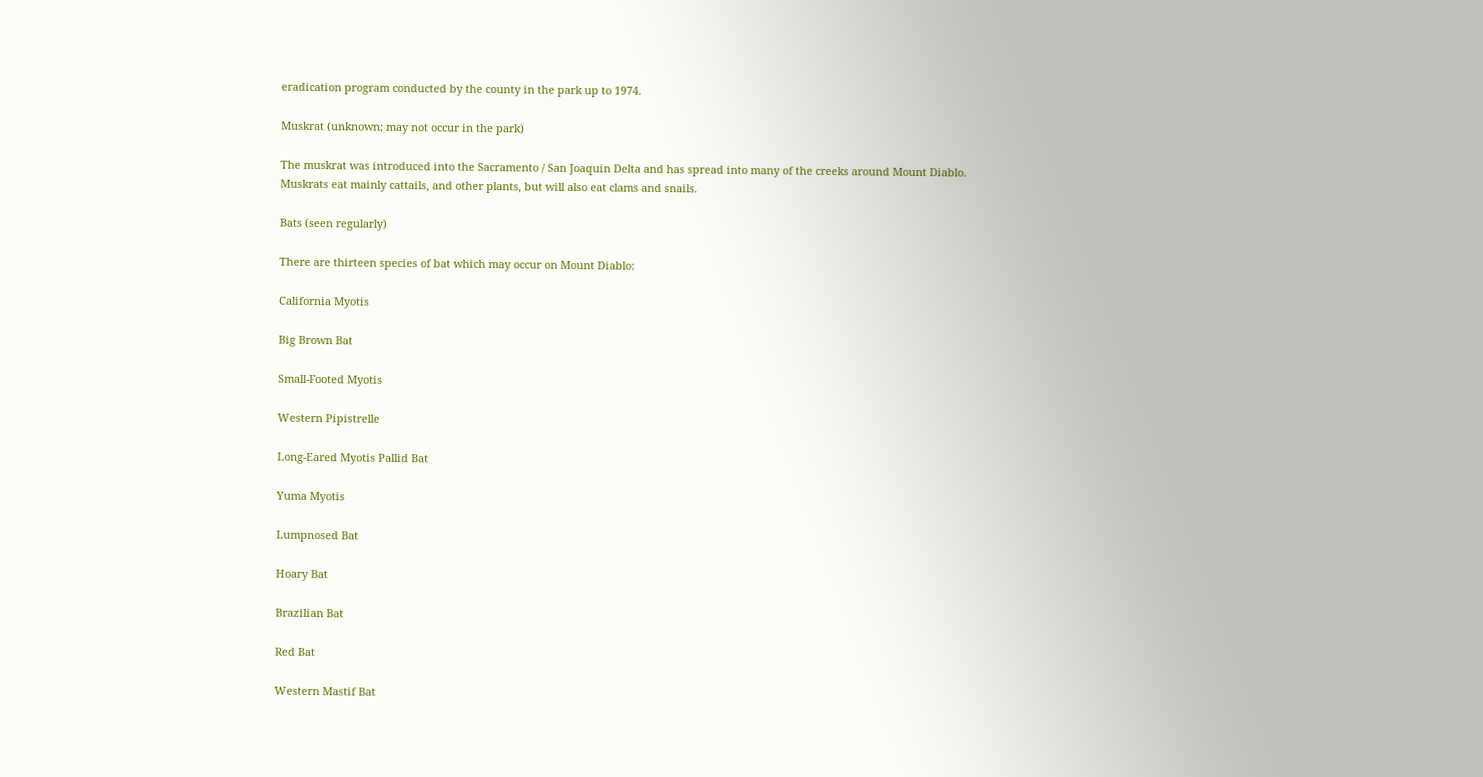eradication program conducted by the county in the park up to 1974.

Muskrat (unknown; may not occur in the park)

The muskrat was introduced into the Sacramento / San Joaquin Delta and has spread into many of the creeks around Mount Diablo. Muskrats eat mainly cattails, and other plants, but will also eat clams and snails.

Bats (seen regularly)

There are thirteen species of bat which may occur on Mount Diablo:

California Myotis

Big Brown Bat

Small-Footed Myotis

Western Pipistrelle

Long-Eared Myotis Pallid Bat

Yuma Myotis

Lumpnosed Bat

Hoary Bat

Brazilian Bat

Red Bat

Western Mastif Bat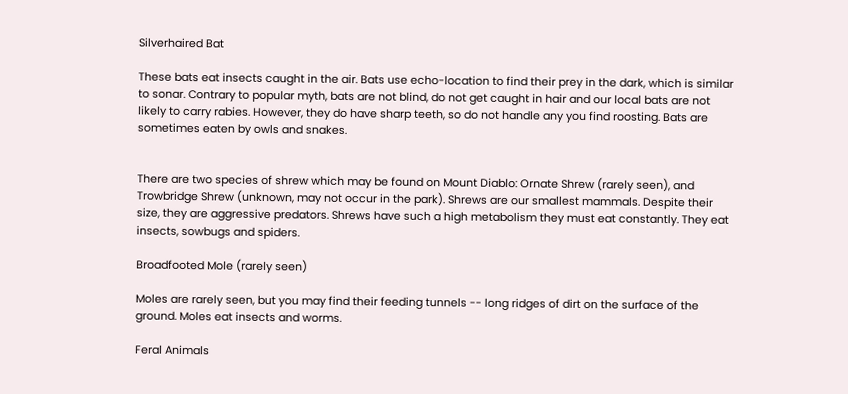Silverhaired Bat

These bats eat insects caught in the air. Bats use echo-location to find their prey in the dark, which is similar to sonar. Contrary to popular myth, bats are not blind, do not get caught in hair and our local bats are not likely to carry rabies. However, they do have sharp teeth, so do not handle any you find roosting. Bats are sometimes eaten by owls and snakes.


There are two species of shrew which may be found on Mount Diablo: Ornate Shrew (rarely seen), and Trowbridge Shrew (unknown, may not occur in the park). Shrews are our smallest mammals. Despite their size, they are aggressive predators. Shrews have such a high metabolism they must eat constantly. They eat insects, sowbugs and spiders.

Broadfooted Mole (rarely seen)

Moles are rarely seen, but you may find their feeding tunnels -- long ridges of dirt on the surface of the ground. Moles eat insects and worms.

Feral Animals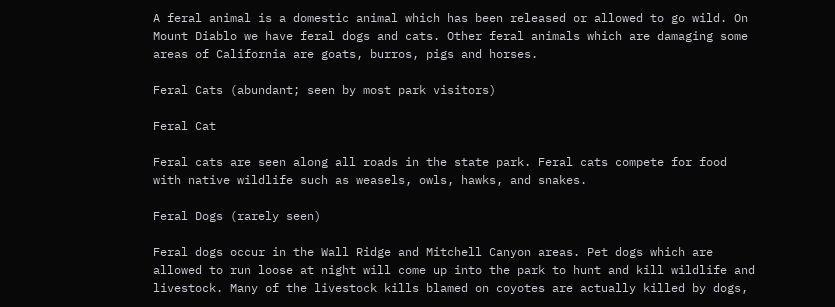A feral animal is a domestic animal which has been released or allowed to go wild. On Mount Diablo we have feral dogs and cats. Other feral animals which are damaging some areas of California are goats, burros, pigs and horses.

Feral Cats (abundant; seen by most park visitors)

Feral Cat

Feral cats are seen along all roads in the state park. Feral cats compete for food with native wildlife such as weasels, owls, hawks, and snakes.

Feral Dogs (rarely seen)

Feral dogs occur in the Wall Ridge and Mitchell Canyon areas. Pet dogs which are allowed to run loose at night will come up into the park to hunt and kill wildlife and livestock. Many of the livestock kills blamed on coyotes are actually killed by dogs,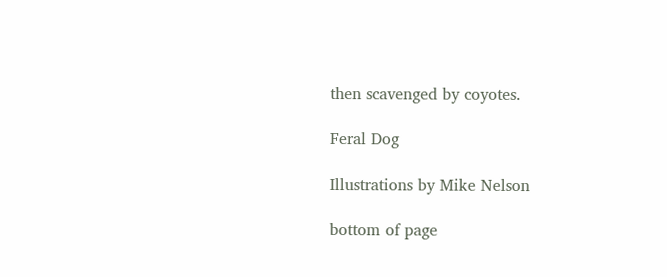then scavenged by coyotes.

Feral Dog

Illustrations by Mike Nelson

bottom of page